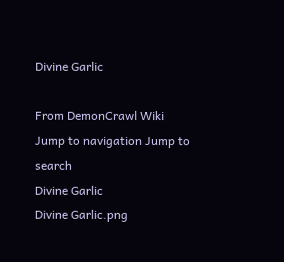Divine Garlic

From DemonCrawl Wiki
Jump to navigation Jump to search
Divine Garlic
Divine Garlic.png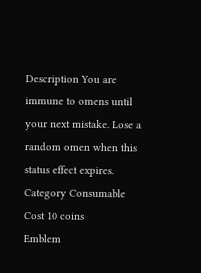Description You are immune to omens until your next mistake. Lose a random omen when this status effect expires.
Category Consumable
Cost 10 coins
Emblem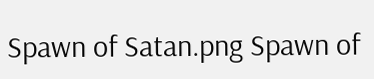Spawn of Satan.png Spawn of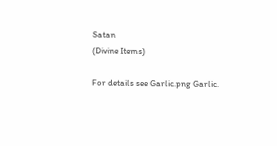Satan
(Divine Items)

For details see Garlic.png Garlic.